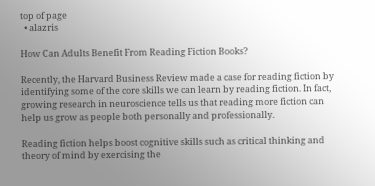top of page
  • alazris

How Can Adults Benefit From Reading Fiction Books?

Recently, the Harvard Business Review made a case for reading fiction by identifying some of the core skills we can learn by reading fiction. In fact, growing research in neuroscience tells us that reading more fiction can help us grow as people both personally and professionally.

Reading fiction helps boost cognitive skills such as critical thinking and theory of mind by exercising the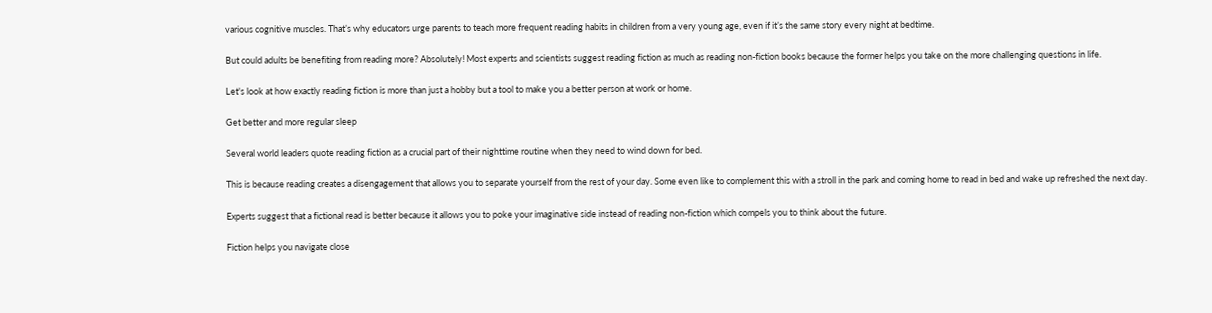various cognitive muscles. That’s why educators urge parents to teach more frequent reading habits in children from a very young age, even if it’s the same story every night at bedtime.

But could adults be benefiting from reading more? Absolutely! Most experts and scientists suggest reading fiction as much as reading non-fiction books because the former helps you take on the more challenging questions in life.

Let's look at how exactly reading fiction is more than just a hobby but a tool to make you a better person at work or home.

Get better and more regular sleep

Several world leaders quote reading fiction as a crucial part of their nighttime routine when they need to wind down for bed.

This is because reading creates a disengagement that allows you to separate yourself from the rest of your day. Some even like to complement this with a stroll in the park and coming home to read in bed and wake up refreshed the next day.

Experts suggest that a fictional read is better because it allows you to poke your imaginative side instead of reading non-fiction which compels you to think about the future.

Fiction helps you navigate close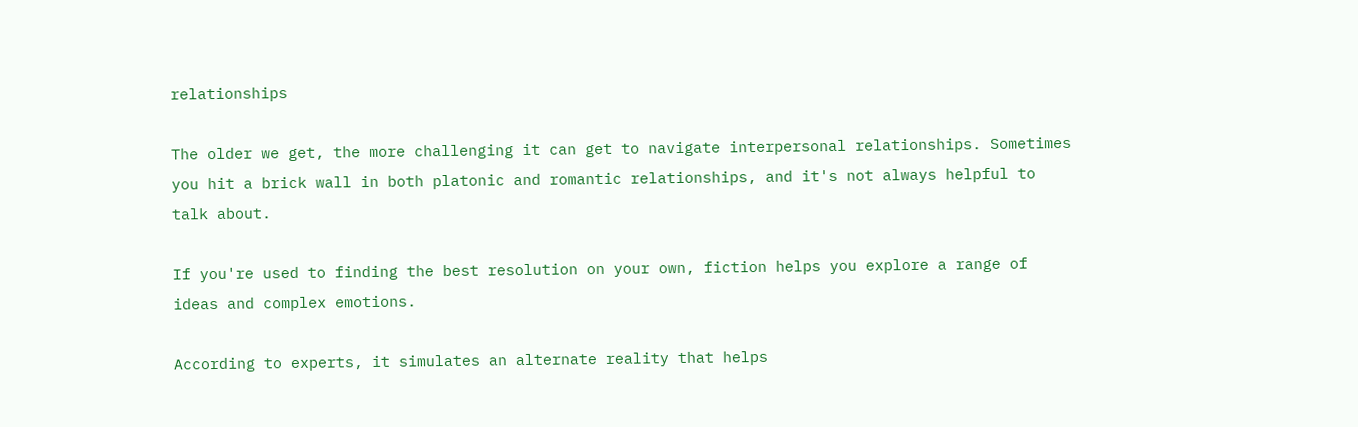relationships

The older we get, the more challenging it can get to navigate interpersonal relationships. Sometimes you hit a brick wall in both platonic and romantic relationships, and it's not always helpful to talk about.

If you're used to finding the best resolution on your own, fiction helps you explore a range of ideas and complex emotions.

According to experts, it simulates an alternate reality that helps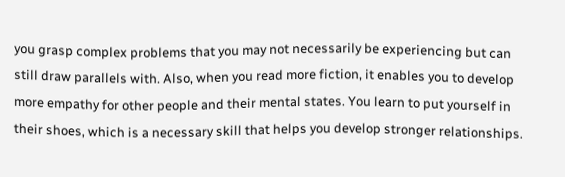you grasp complex problems that you may not necessarily be experiencing but can still draw parallels with. Also, when you read more fiction, it enables you to develop more empathy for other people and their mental states. You learn to put yourself in their shoes, which is a necessary skill that helps you develop stronger relationships.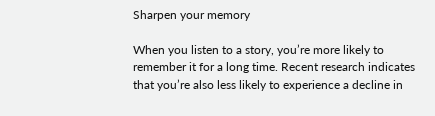Sharpen your memory

When you listen to a story, you’re more likely to remember it for a long time. Recent research indicates that you’re also less likely to experience a decline in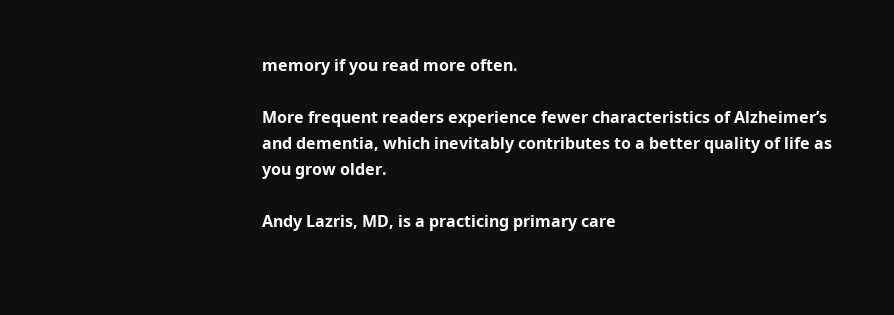memory if you read more often.

More frequent readers experience fewer characteristics of Alzheimer’s and dementia, which inevitably contributes to a better quality of life as you grow older.

Andy Lazris, MD, is a practicing primary care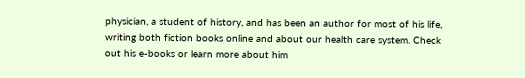physician, a student of history, and has been an author for most of his life, writing both fiction books online and about our health care system. Check out his e-books or learn more about him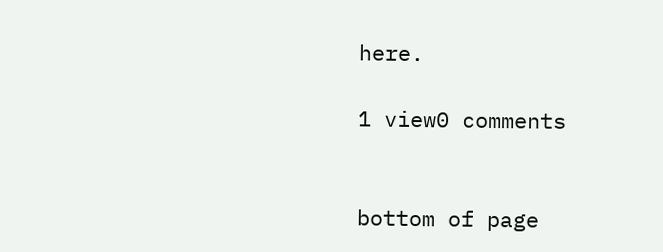here.

1 view0 comments


bottom of page